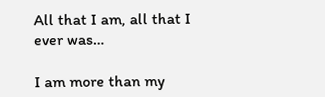All that I am, all that I ever was…

I am more than my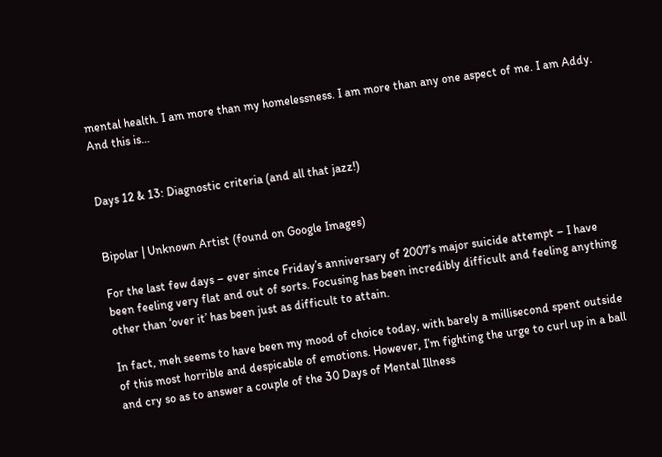mental health. I am more than my homelessness. I am more than any one aspect of me. I am Addy. And this is…


Days 12 & 13: Diagnostic criteria (and all that jazz!)


Bipolar | Unknown Artist (found on Google Images)

For the last few days – ever since Friday’s anniversary of 2007’s major suicide attempt – I have been feeling very flat and out of sorts. Focusing has been incredibly difficult and feeling anything other than ‘over it’ has been just as difficult to attain.

In fact, meh seems to have been my mood of choice today, with barely a millisecond spent outside of this most horrible and despicable of emotions. However, I’m fighting the urge to curl up in a ball and cry so as to answer a couple of the 30 Days of Mental Illness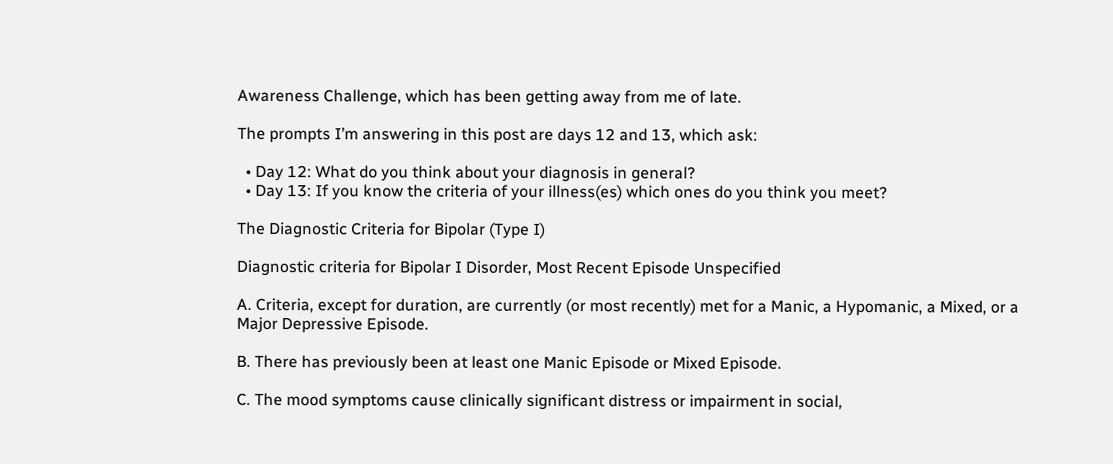Awareness Challenge, which has been getting away from me of late.

The prompts I’m answering in this post are days 12 and 13, which ask:

  • Day 12: What do you think about your diagnosis in general?
  • Day 13: If you know the criteria of your illness(es) which ones do you think you meet?

The Diagnostic Criteria for Bipolar (Type I)

Diagnostic criteria for Bipolar I Disorder, Most Recent Episode Unspecified

A. Criteria, except for duration, are currently (or most recently) met for a Manic, a Hypomanic, a Mixed, or a Major Depressive Episode.

B. There has previously been at least one Manic Episode or Mixed Episode.

C. The mood symptoms cause clinically significant distress or impairment in social,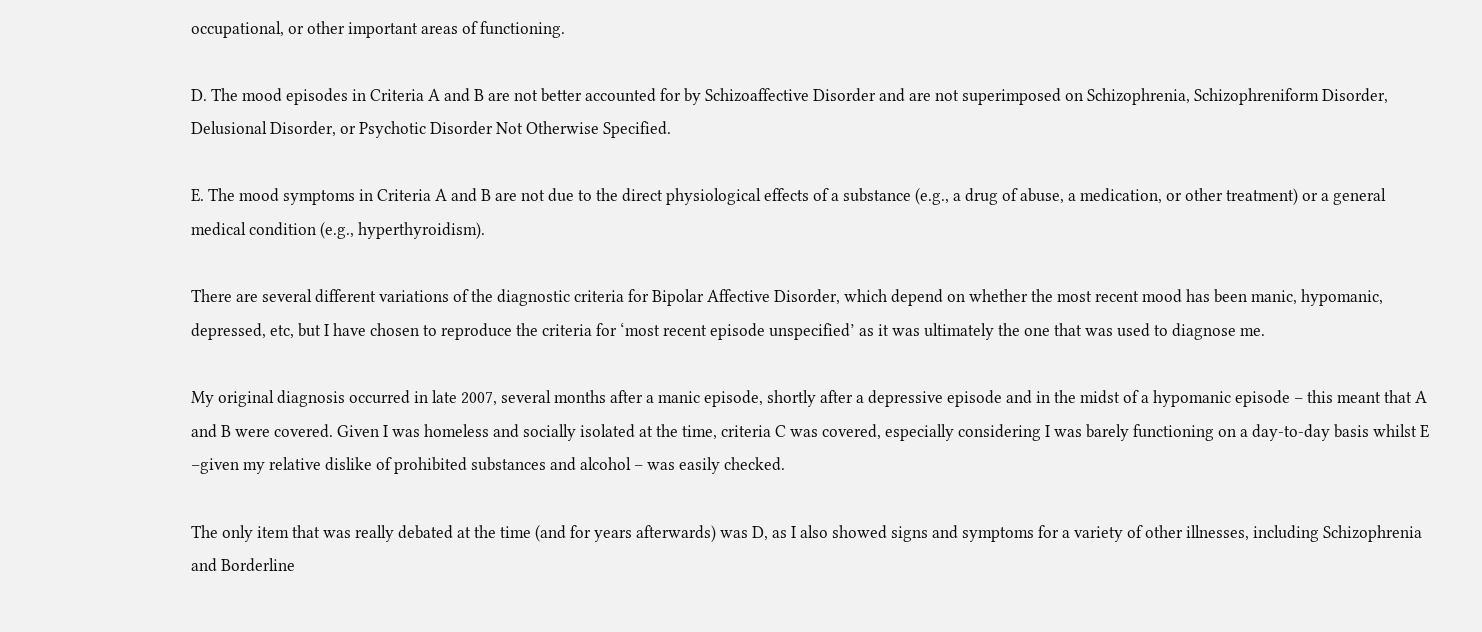occupational, or other important areas of functioning.

D. The mood episodes in Criteria A and B are not better accounted for by Schizoaffective Disorder and are not superimposed on Schizophrenia, Schizophreniform Disorder, Delusional Disorder, or Psychotic Disorder Not Otherwise Specified.

E. The mood symptoms in Criteria A and B are not due to the direct physiological effects of a substance (e.g., a drug of abuse, a medication, or other treatment) or a general medical condition (e.g., hyperthyroidism).

There are several different variations of the diagnostic criteria for Bipolar Affective Disorder, which depend on whether the most recent mood has been manic, hypomanic, depressed, etc, but I have chosen to reproduce the criteria for ‘most recent episode unspecified’ as it was ultimately the one that was used to diagnose me.

My original diagnosis occurred in late 2007, several months after a manic episode, shortly after a depressive episode and in the midst of a hypomanic episode – this meant that A and B were covered. Given I was homeless and socially isolated at the time, criteria C was covered, especially considering I was barely functioning on a day-to-day basis whilst E –given my relative dislike of prohibited substances and alcohol – was easily checked.

The only item that was really debated at the time (and for years afterwards) was D, as I also showed signs and symptoms for a variety of other illnesses, including Schizophrenia and Borderline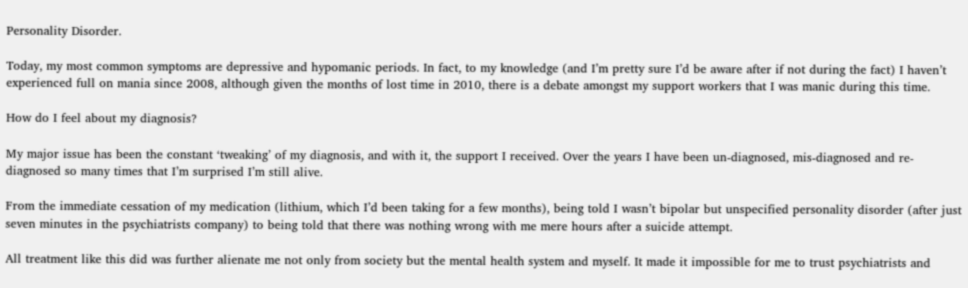Personality Disorder.

Today, my most common symptoms are depressive and hypomanic periods. In fact, to my knowledge (and I’m pretty sure I’d be aware after if not during the fact) I haven’t experienced full on mania since 2008, although given the months of lost time in 2010, there is a debate amongst my support workers that I was manic during this time.

How do I feel about my diagnosis?

My major issue has been the constant ‘tweaking’ of my diagnosis, and with it, the support I received. Over the years I have been un-diagnosed, mis-diagnosed and re-diagnosed so many times that I’m surprised I’m still alive.

From the immediate cessation of my medication (lithium, which I’d been taking for a few months), being told I wasn’t bipolar but unspecified personality disorder (after just seven minutes in the psychiatrists company) to being told that there was nothing wrong with me mere hours after a suicide attempt.

All treatment like this did was further alienate me not only from society but the mental health system and myself. It made it impossible for me to trust psychiatrists and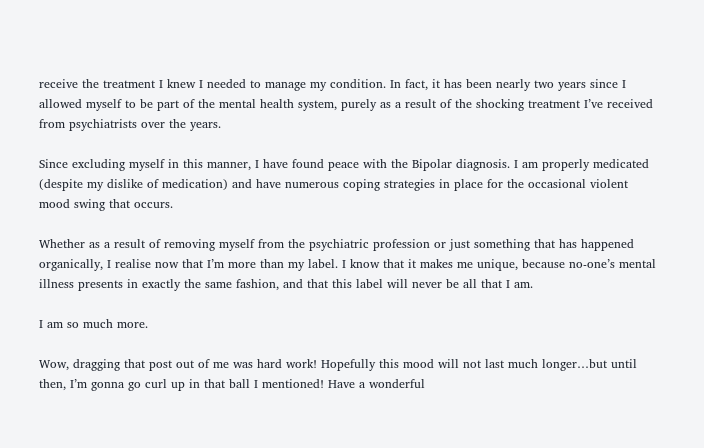receive the treatment I knew I needed to manage my condition. In fact, it has been nearly two years since I allowed myself to be part of the mental health system, purely as a result of the shocking treatment I’ve received from psychiatrists over the years.

Since excluding myself in this manner, I have found peace with the Bipolar diagnosis. I am properly medicated (despite my dislike of medication) and have numerous coping strategies in place for the occasional violent mood swing that occurs.

Whether as a result of removing myself from the psychiatric profession or just something that has happened organically, I realise now that I’m more than my label. I know that it makes me unique, because no-one’s mental illness presents in exactly the same fashion, and that this label will never be all that I am.

I am so much more.

Wow, dragging that post out of me was hard work! Hopefully this mood will not last much longer…but until then, I’m gonna go curl up in that ball I mentioned! Have a wonderful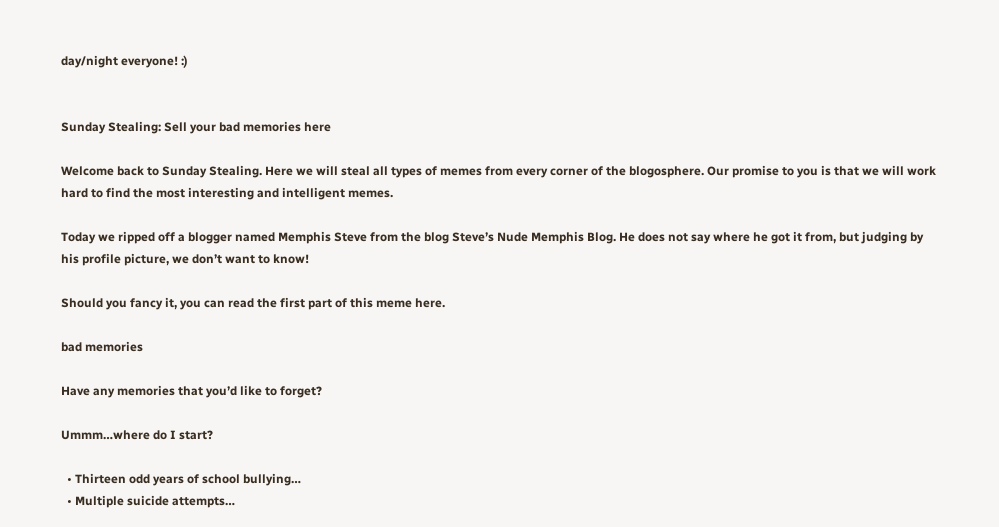day/night everyone! :)


Sunday Stealing: Sell your bad memories here

Welcome back to Sunday Stealing. Here we will steal all types of memes from every corner of the blogosphere. Our promise to you is that we will work hard to find the most interesting and intelligent memes.

Today we ripped off a blogger named Memphis Steve from the blog Steve’s Nude Memphis Blog. He does not say where he got it from, but judging by his profile picture, we don’t want to know!

Should you fancy it, you can read the first part of this meme here.

bad memories

Have any memories that you’d like to forget?

Ummm…where do I start?

  • Thirteen odd years of school bullying…
  • Multiple suicide attempts…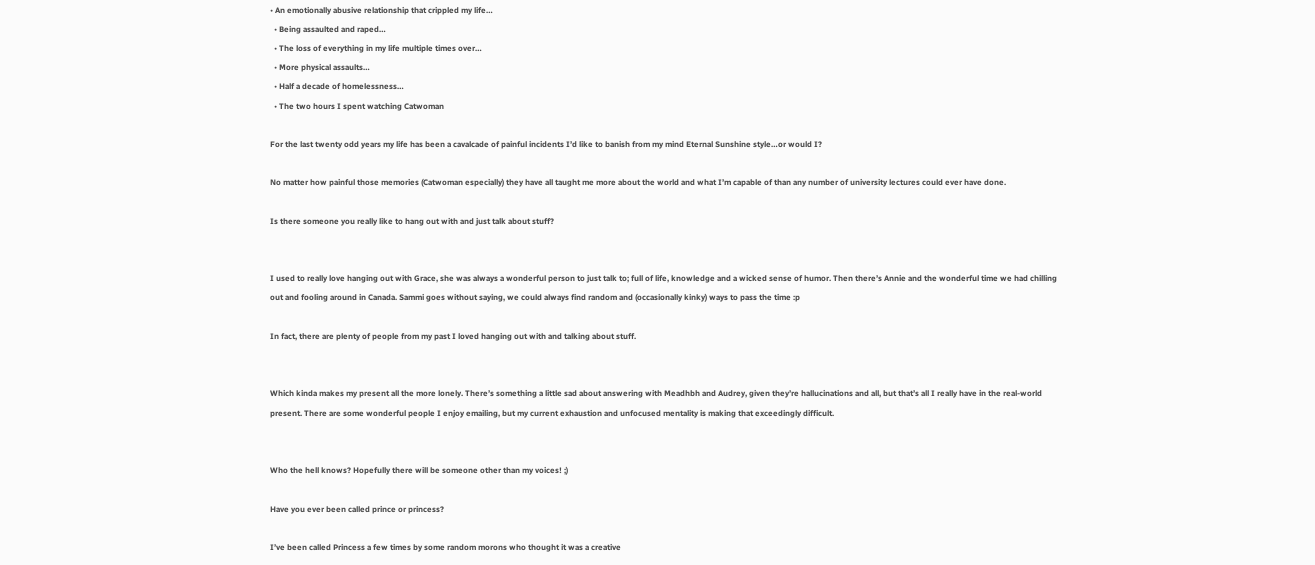• An emotionally abusive relationship that crippled my life…
  • Being assaulted and raped…
  • The loss of everything in my life multiple times over…
  • More physical assaults…
  • Half a decade of homelessness…
  • The two hours I spent watching Catwoman

For the last twenty odd years my life has been a cavalcade of painful incidents I’d like to banish from my mind Eternal Sunshine style…or would I?

No matter how painful those memories (Catwoman especially) they have all taught me more about the world and what I’m capable of than any number of university lectures could ever have done.

Is there someone you really like to hang out with and just talk about stuff?


I used to really love hanging out with Grace, she was always a wonderful person to just talk to; full of life, knowledge and a wicked sense of humor. Then there’s Annie and the wonderful time we had chilling out and fooling around in Canada. Sammi goes without saying, we could always find random and (occasionally kinky) ways to pass the time :p

In fact, there are plenty of people from my past I loved hanging out with and talking about stuff.


Which kinda makes my present all the more lonely. There’s something a little sad about answering with Meadhbh and Audrey, given they’re hallucinations and all, but that’s all I really have in the real-world present. There are some wonderful people I enjoy emailing, but my current exhaustion and unfocused mentality is making that exceedingly difficult.


Who the hell knows? Hopefully there will be someone other than my voices! ;)

Have you ever been called prince or princess?

I’ve been called Princess a few times by some random morons who thought it was a creative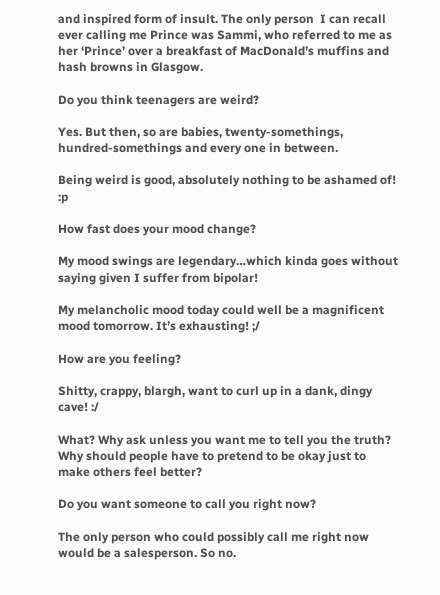and inspired form of insult. The only person  I can recall ever calling me Prince was Sammi, who referred to me as her ‘Prince’ over a breakfast of MacDonald’s muffins and hash browns in Glasgow.

Do you think teenagers are weird?

Yes. But then, so are babies, twenty-somethings, hundred-somethings and every one in between.

Being weird is good, absolutely nothing to be ashamed of! :p

How fast does your mood change?

My mood swings are legendary…which kinda goes without saying given I suffer from bipolar!

My melancholic mood today could well be a magnificent mood tomorrow. It’s exhausting! ;/

How are you feeling?

Shitty, crappy, blargh, want to curl up in a dank, dingy cave! :/

What? Why ask unless you want me to tell you the truth? Why should people have to pretend to be okay just to make others feel better?

Do you want someone to call you right now?

The only person who could possibly call me right now would be a salesperson. So no.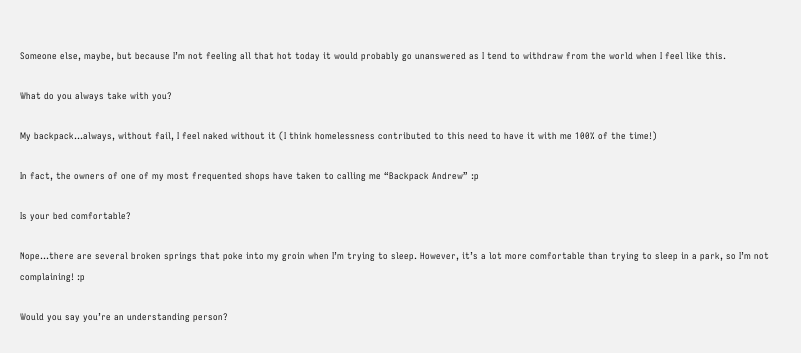Someone else, maybe, but because I’m not feeling all that hot today it would probably go unanswered as I tend to withdraw from the world when I feel like this.

What do you always take with you?

My backpack…always, without fail, I feel naked without it (I think homelessness contributed to this need to have it with me 100% of the time!)

In fact, the owners of one of my most frequented shops have taken to calling me “Backpack Andrew” :p

Is your bed comfortable?

Nope…there are several broken springs that poke into my groin when I’m trying to sleep. However, it’s a lot more comfortable than trying to sleep in a park, so I’m not complaining! :p

Would you say you’re an understanding person?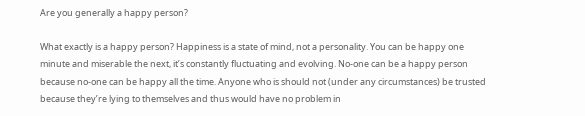Are you generally a happy person?

What exactly is a happy person? Happiness is a state of mind, not a personality. You can be happy one minute and miserable the next, it’s constantly fluctuating and evolving. No-one can be a happy person because no-one can be happy all the time. Anyone who is should not (under any circumstances) be trusted because they’re lying to themselves and thus would have no problem in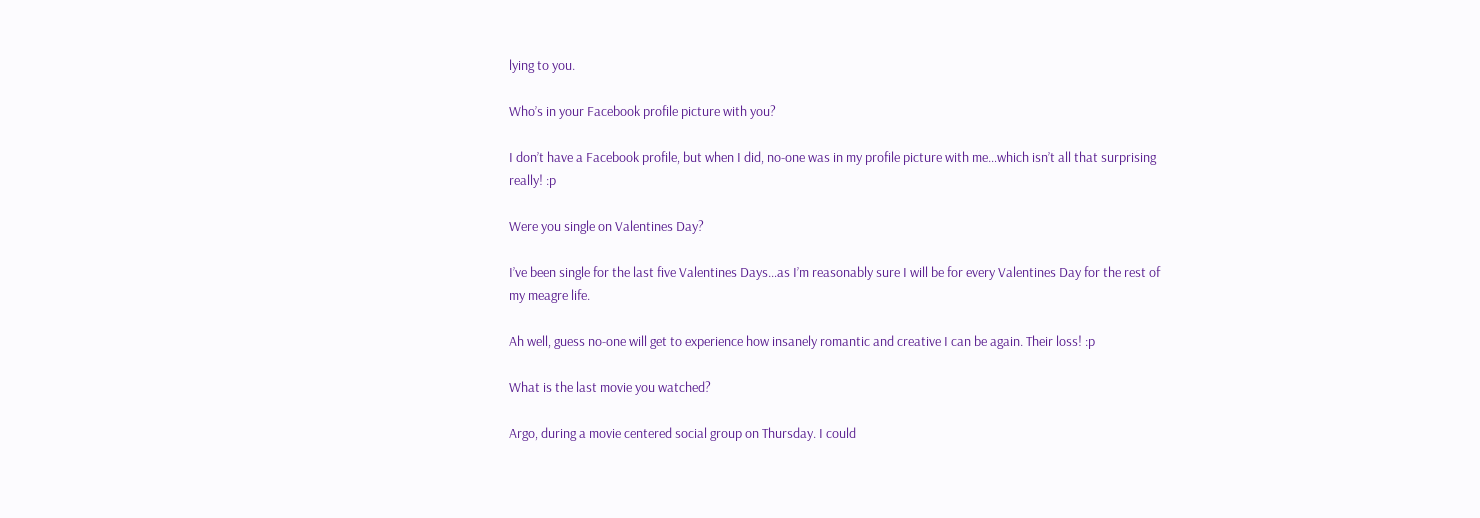lying to you.

Who’s in your Facebook profile picture with you?

I don’t have a Facebook profile, but when I did, no-one was in my profile picture with me…which isn’t all that surprising really! :p

Were you single on Valentines Day?

I’ve been single for the last five Valentines Days…as I’m reasonably sure I will be for every Valentines Day for the rest of my meagre life.

Ah well, guess no-one will get to experience how insanely romantic and creative I can be again. Their loss! :p

What is the last movie you watched?

Argo, during a movie centered social group on Thursday. I could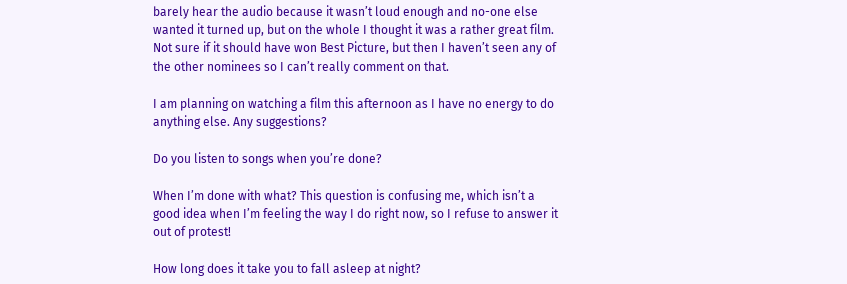barely hear the audio because it wasn’t loud enough and no-one else wanted it turned up, but on the whole I thought it was a rather great film. Not sure if it should have won Best Picture, but then I haven’t seen any of the other nominees so I can’t really comment on that.

I am planning on watching a film this afternoon as I have no energy to do anything else. Any suggestions?

Do you listen to songs when you’re done?

When I’m done with what? This question is confusing me, which isn’t a good idea when I’m feeling the way I do right now, so I refuse to answer it out of protest!

How long does it take you to fall asleep at night?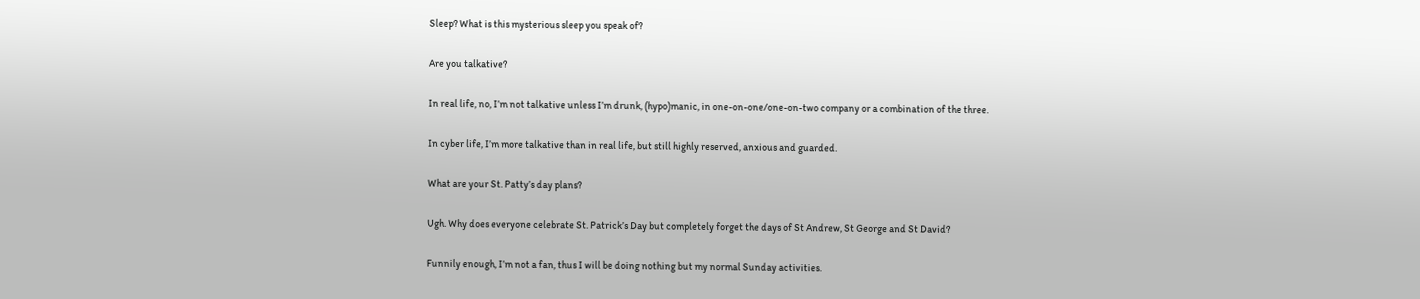Sleep? What is this mysterious sleep you speak of?

Are you talkative?

In real life, no, I’m not talkative unless I’m drunk, (hypo)manic, in one-on-one/one-on-two company or a combination of the three.

In cyber life, I’m more talkative than in real life, but still highly reserved, anxious and guarded.

What are your St. Patty’s day plans?

Ugh. Why does everyone celebrate St. Patrick’s Day but completely forget the days of St Andrew, St George and St David?

Funnily enough, I’m not a fan, thus I will be doing nothing but my normal Sunday activities.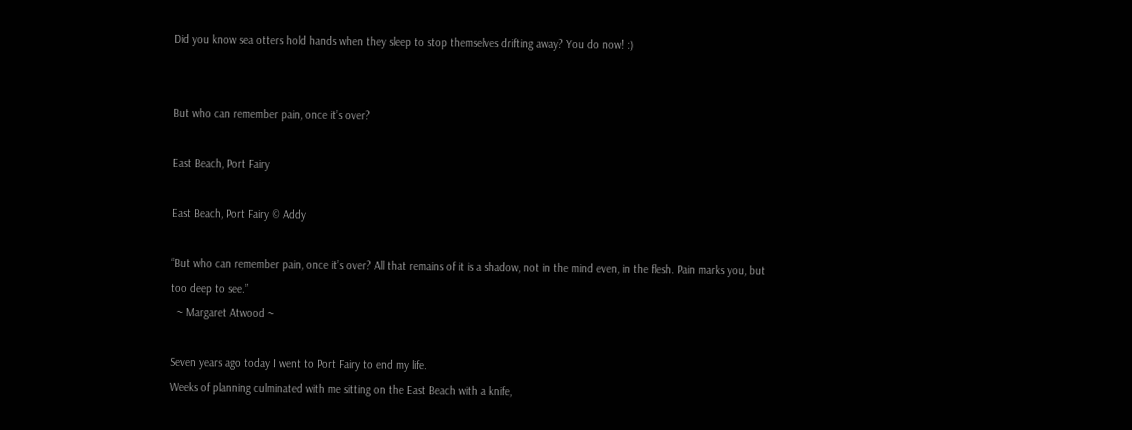Did you know sea otters hold hands when they sleep to stop themselves drifting away? You do now! :)


But who can remember pain, once it’s over?

East Beach, Port Fairy

East Beach, Port Fairy © Addy

“But who can remember pain, once it’s over? All that remains of it is a shadow, not in the mind even, in the flesh. Pain marks you, but too deep to see.”
  ~ Margaret Atwood ~

Seven years ago today I went to Port Fairy to end my life.
Weeks of planning culminated with me sitting on the East Beach with a knife,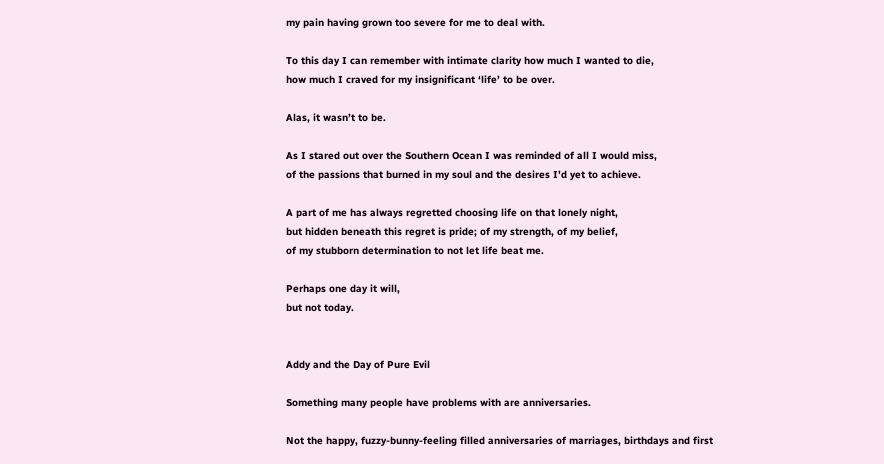my pain having grown too severe for me to deal with.

To this day I can remember with intimate clarity how much I wanted to die,
how much I craved for my insignificant ‘life’ to be over.

Alas, it wasn’t to be.

As I stared out over the Southern Ocean I was reminded of all I would miss,
of the passions that burned in my soul and the desires I’d yet to achieve.

A part of me has always regretted choosing life on that lonely night,
but hidden beneath this regret is pride; of my strength, of my belief,
of my stubborn determination to not let life beat me.

Perhaps one day it will,
but not today.


Addy and the Day of Pure Evil

Something many people have problems with are anniversaries.

Not the happy, fuzzy-bunny-feeling filled anniversaries of marriages, birthdays and first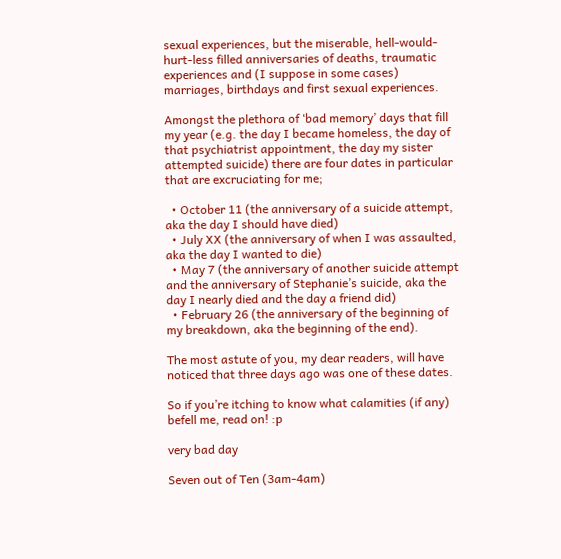sexual experiences, but the miserable, hell-would-hurt-less filled anniversaries of deaths, traumatic experiences and (I suppose in some cases) marriages, birthdays and first sexual experiences.

Amongst the plethora of ‘bad memory’ days that fill my year (e.g. the day I became homeless, the day of that psychiatrist appointment, the day my sister attempted suicide) there are four dates in particular that are excruciating for me;

  • October 11 (the anniversary of a suicide attempt, aka the day I should have died)
  • July XX (the anniversary of when I was assaulted, aka the day I wanted to die)
  • May 7 (the anniversary of another suicide attempt and the anniversary of Stephanie’s suicide, aka the day I nearly died and the day a friend did)
  • February 26 (the anniversary of the beginning of my breakdown, aka the beginning of the end).

The most astute of you, my dear readers, will have noticed that three days ago was one of these dates.

So if you’re itching to know what calamities (if any) befell me, read on! :p

very bad day

Seven out of Ten (3am-4am)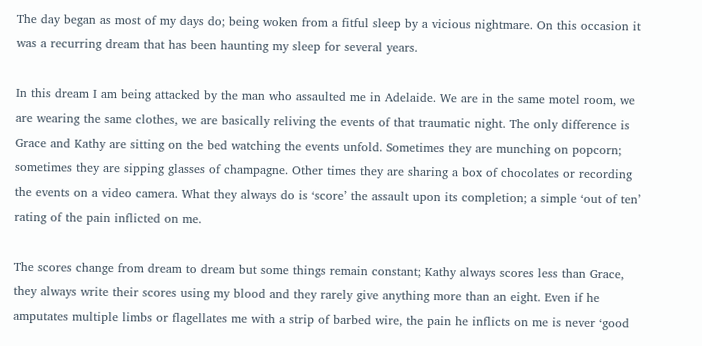The day began as most of my days do; being woken from a fitful sleep by a vicious nightmare. On this occasion it was a recurring dream that has been haunting my sleep for several years.

In this dream I am being attacked by the man who assaulted me in Adelaide. We are in the same motel room, we are wearing the same clothes, we are basically reliving the events of that traumatic night. The only difference is Grace and Kathy are sitting on the bed watching the events unfold. Sometimes they are munching on popcorn; sometimes they are sipping glasses of champagne. Other times they are sharing a box of chocolates or recording the events on a video camera. What they always do is ‘score’ the assault upon its completion; a simple ‘out of ten’ rating of the pain inflicted on me.

The scores change from dream to dream but some things remain constant; Kathy always scores less than Grace, they always write their scores using my blood and they rarely give anything more than an eight. Even if he amputates multiple limbs or flagellates me with a strip of barbed wire, the pain he inflicts on me is never ‘good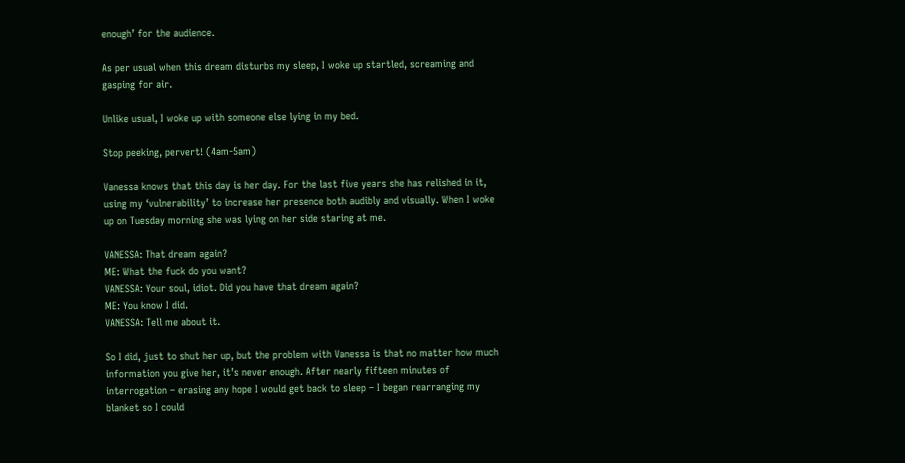enough’ for the audience.

As per usual when this dream disturbs my sleep, I woke up startled, screaming and gasping for air.

Unlike usual, I woke up with someone else lying in my bed.

Stop peeking, pervert! (4am-5am)

Vanessa knows that this day is her day. For the last five years she has relished in it, using my ‘vulnerability’ to increase her presence both audibly and visually. When I woke up on Tuesday morning she was lying on her side staring at me.

VANESSA: That dream again?
ME: What the fuck do you want?
VANESSA: Your soul, idiot. Did you have that dream again?
ME: You know I did.
VANESSA: Tell me about it.

So I did, just to shut her up, but the problem with Vanessa is that no matter how much information you give her, it’s never enough. After nearly fifteen minutes of interrogation – erasing any hope I would get back to sleep – I began rearranging my blanket so I could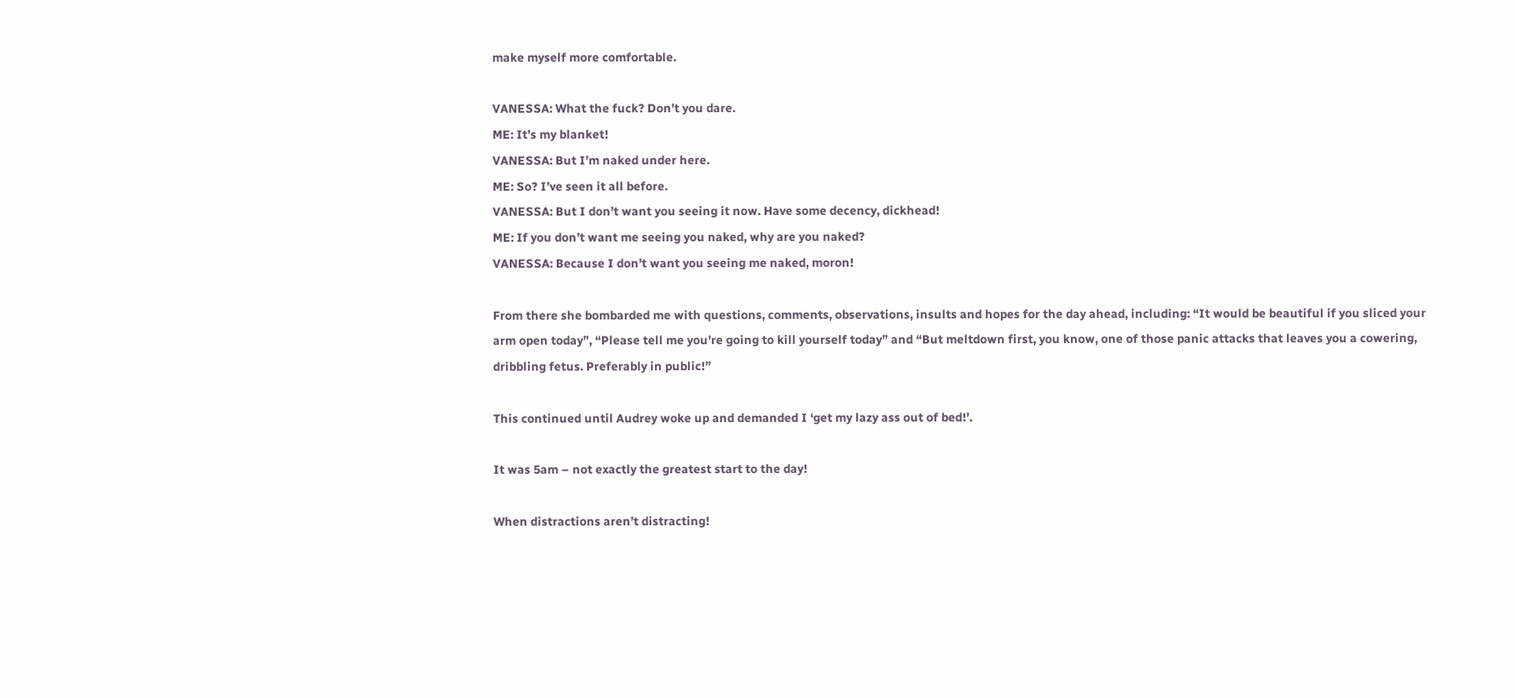make myself more comfortable.

VANESSA: What the fuck? Don’t you dare.
ME: It’s my blanket!
VANESSA: But I’m naked under here.
ME: So? I’ve seen it all before.
VANESSA: But I don’t want you seeing it now. Have some decency, dickhead!
ME: If you don’t want me seeing you naked, why are you naked?
VANESSA: Because I don’t want you seeing me naked, moron!

From there she bombarded me with questions, comments, observations, insults and hopes for the day ahead, including: “It would be beautiful if you sliced your arm open today”, “Please tell me you’re going to kill yourself today” and “But meltdown first, you know, one of those panic attacks that leaves you a cowering, dribbling fetus. Preferably in public!”

This continued until Audrey woke up and demanded I ‘get my lazy ass out of bed!’.

It was 5am – not exactly the greatest start to the day!

When distractions aren’t distracting!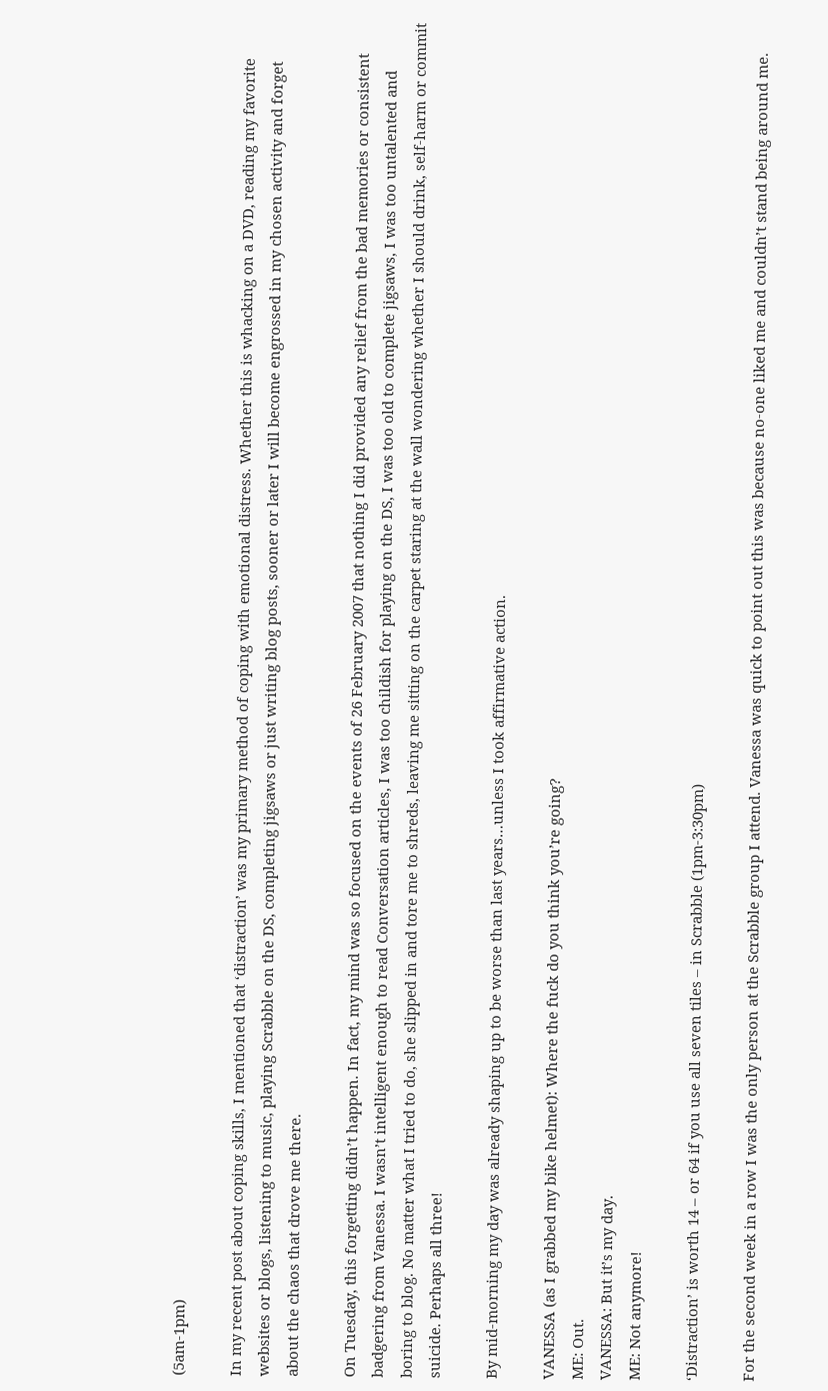(5am-1pm)

In my recent post about coping skills, I mentioned that ‘distraction’ was my primary method of coping with emotional distress. Whether this is whacking on a DVD, reading my favorite websites or blogs, listening to music, playing Scrabble on the DS, completing jigsaws or just writing blog posts, sooner or later I will become engrossed in my chosen activity and forget about the chaos that drove me there.

On Tuesday, this forgetting didn’t happen. In fact, my mind was so focused on the events of 26 February 2007 that nothing I did provided any relief from the bad memories or consistent badgering from Vanessa. I wasn’t intelligent enough to read Conversation articles, I was too childish for playing on the DS, I was too old to complete jigsaws, I was too untalented and boring to blog. No matter what I tried to do, she slipped in and tore me to shreds, leaving me sitting on the carpet staring at the wall wondering whether I should drink, self-harm or commit suicide. Perhaps all three!

By mid-morning my day was already shaping up to be worse than last years…unless I took affirmative action.

VANESSA (as I grabbed my bike helmet): Where the fuck do you think you’re going?
ME: Out.
VANESSA: But it’s my day.
ME: Not anymore!

‘Distraction’ is worth 14 – or 64 if you use all seven tiles – in Scrabble (1pm-3:30pm)

For the second week in a row I was the only person at the Scrabble group I attend. Vanessa was quick to point out this was because no-one liked me and couldn’t stand being around me.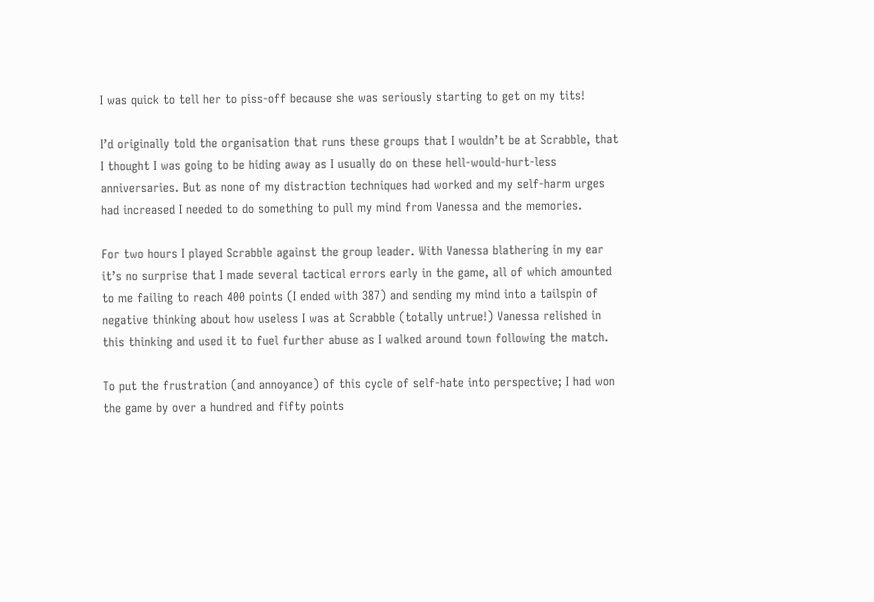I was quick to tell her to piss-off because she was seriously starting to get on my tits!

I’d originally told the organisation that runs these groups that I wouldn’t be at Scrabble, that I thought I was going to be hiding away as I usually do on these hell-would-hurt-less anniversaries. But as none of my distraction techniques had worked and my self-harm urges had increased I needed to do something to pull my mind from Vanessa and the memories.

For two hours I played Scrabble against the group leader. With Vanessa blathering in my ear it’s no surprise that I made several tactical errors early in the game, all of which amounted to me failing to reach 400 points (I ended with 387) and sending my mind into a tailspin of negative thinking about how useless I was at Scrabble (totally untrue!) Vanessa relished in this thinking and used it to fuel further abuse as I walked around town following the match.

To put the frustration (and annoyance) of this cycle of self-hate into perspective; I had won the game by over a hundred and fifty points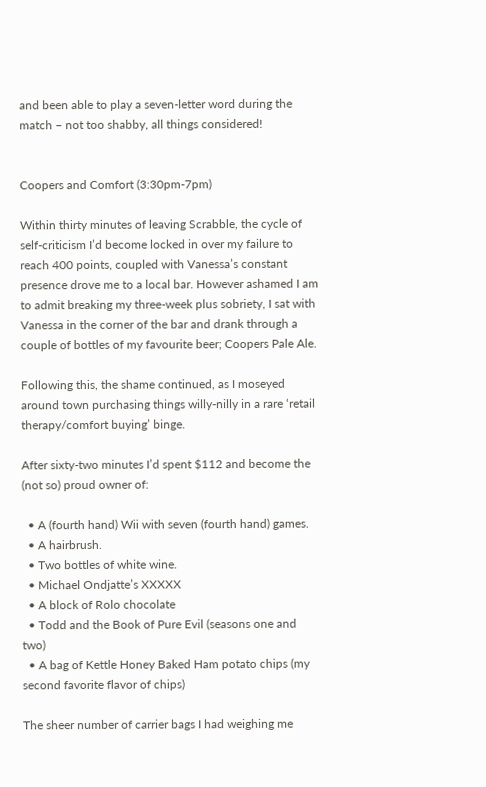and been able to play a seven-letter word during the match – not too shabby, all things considered!


Coopers and Comfort (3:30pm-7pm)

Within thirty minutes of leaving Scrabble, the cycle of self-criticism I’d become locked in over my failure to reach 400 points, coupled with Vanessa’s constant presence drove me to a local bar. However ashamed I am to admit breaking my three-week plus sobriety, I sat with Vanessa in the corner of the bar and drank through a couple of bottles of my favourite beer; Coopers Pale Ale.

Following this, the shame continued, as I moseyed around town purchasing things willy-nilly in a rare ‘retail therapy/comfort buying’ binge.

After sixty-two minutes I’d spent $112 and become the (not so) proud owner of:

  • A (fourth hand) Wii with seven (fourth hand) games.
  • A hairbrush.
  • Two bottles of white wine.
  • Michael Ondjatte’s XXXXX
  • A block of Rolo chocolate
  • Todd and the Book of Pure Evil (seasons one and two)
  • A bag of Kettle Honey Baked Ham potato chips (my second favorite flavor of chips)

The sheer number of carrier bags I had weighing me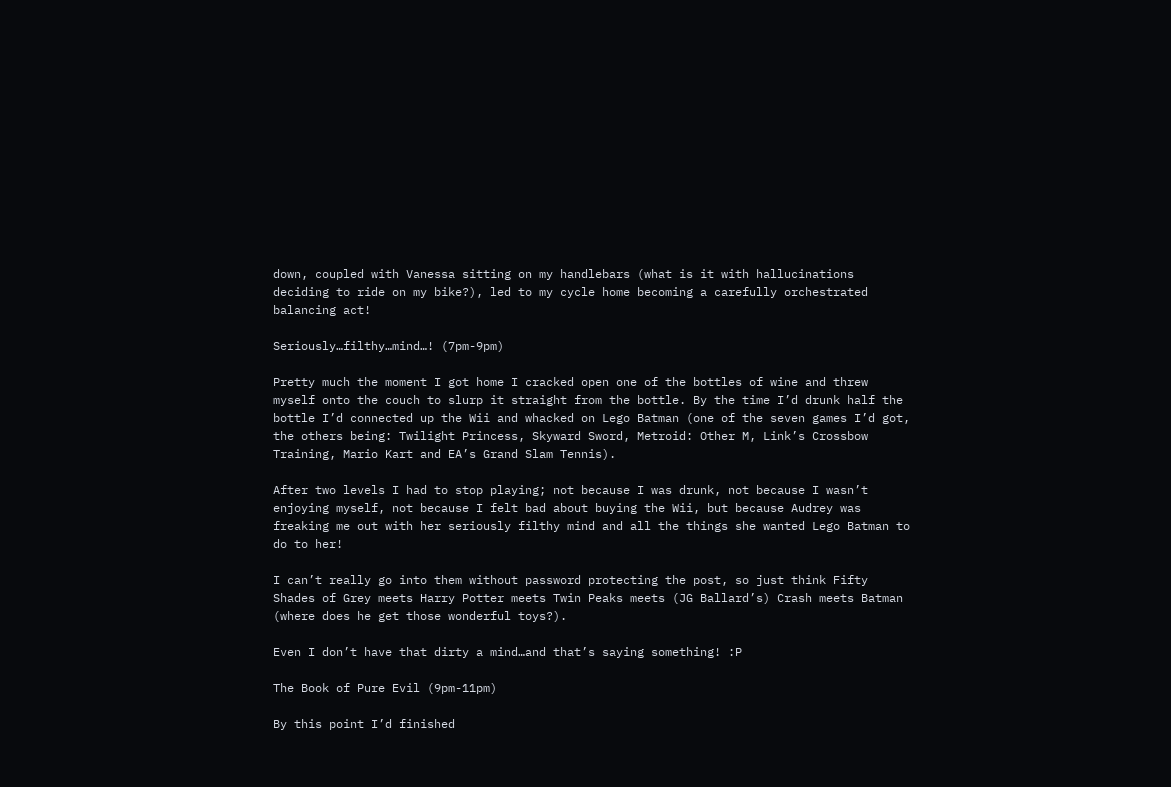down, coupled with Vanessa sitting on my handlebars (what is it with hallucinations deciding to ride on my bike?), led to my cycle home becoming a carefully orchestrated balancing act!

Seriously…filthy…mind…! (7pm-9pm)

Pretty much the moment I got home I cracked open one of the bottles of wine and threw myself onto the couch to slurp it straight from the bottle. By the time I’d drunk half the bottle I’d connected up the Wii and whacked on Lego Batman (one of the seven games I’d got, the others being: Twilight Princess, Skyward Sword, Metroid: Other M, Link’s Crossbow Training, Mario Kart and EA’s Grand Slam Tennis).

After two levels I had to stop playing; not because I was drunk, not because I wasn’t enjoying myself, not because I felt bad about buying the Wii, but because Audrey was freaking me out with her seriously filthy mind and all the things she wanted Lego Batman to do to her!

I can’t really go into them without password protecting the post, so just think Fifty Shades of Grey meets Harry Potter meets Twin Peaks meets (JG Ballard’s) Crash meets Batman (where does he get those wonderful toys?).

Even I don’t have that dirty a mind…and that’s saying something! :P

The Book of Pure Evil (9pm-11pm)

By this point I’d finished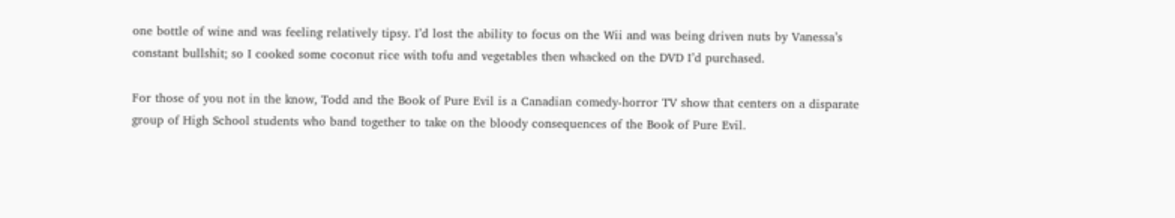one bottle of wine and was feeling relatively tipsy. I’d lost the ability to focus on the Wii and was being driven nuts by Vanessa’s constant bullshit; so I cooked some coconut rice with tofu and vegetables then whacked on the DVD I’d purchased.

For those of you not in the know, Todd and the Book of Pure Evil is a Canadian comedy-horror TV show that centers on a disparate group of High School students who band together to take on the bloody consequences of the Book of Pure Evil.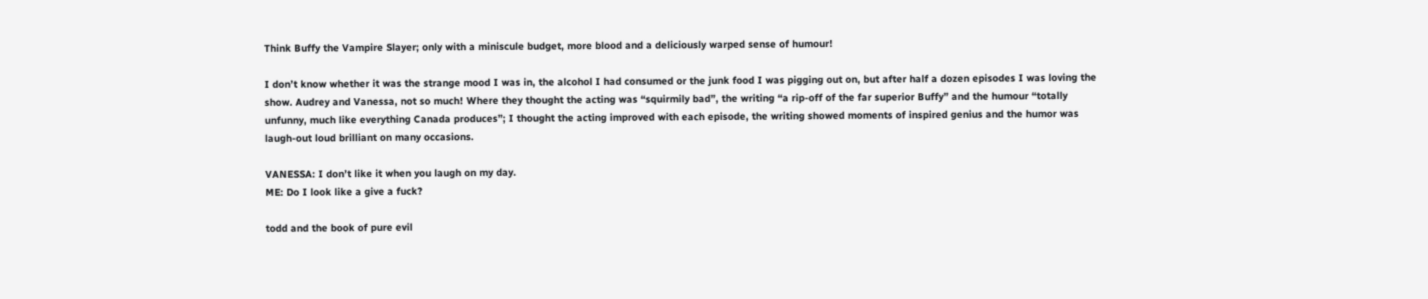Think Buffy the Vampire Slayer; only with a miniscule budget, more blood and a deliciously warped sense of humour!

I don’t know whether it was the strange mood I was in, the alcohol I had consumed or the junk food I was pigging out on, but after half a dozen episodes I was loving the show. Audrey and Vanessa, not so much! Where they thought the acting was “squirmily bad”, the writing “a rip-off of the far superior Buffy” and the humour “totally unfunny, much like everything Canada produces”; I thought the acting improved with each episode, the writing showed moments of inspired genius and the humor was laugh-out loud brilliant on many occasions.

VANESSA: I don’t like it when you laugh on my day.
ME: Do I look like a give a fuck?

todd and the book of pure evil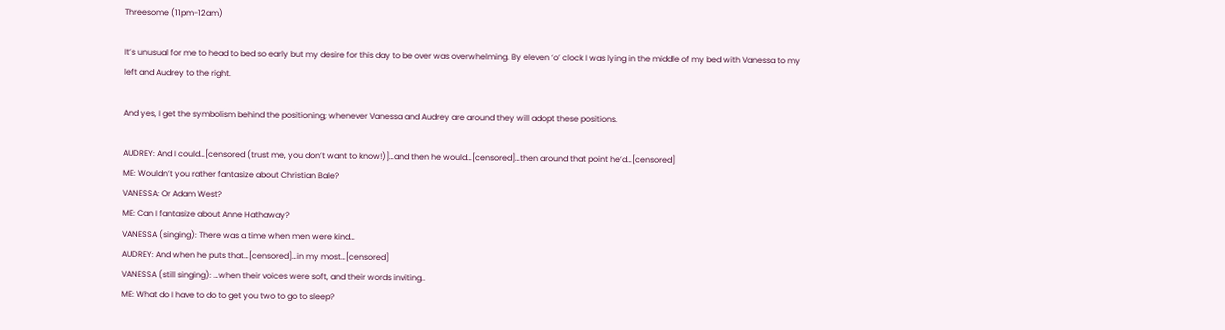Threesome (11pm-12am)

It’s unusual for me to head to bed so early but my desire for this day to be over was overwhelming. By eleven ‘o’ clock I was lying in the middle of my bed with Vanessa to my left and Audrey to the right.

And yes, I get the symbolism behind the positioning; whenever Vanessa and Audrey are around they will adopt these positions.

AUDREY: And I could…[censored (trust me, you don’t want to know!)]…and then he would…[censored]…then around that point he’d…[censored]
ME: Wouldn’t you rather fantasize about Christian Bale?
VANESSA: Or Adam West?
ME: Can I fantasize about Anne Hathaway?
VANESSA (singing): There was a time when men were kind…
AUDREY: And when he puts that…[censored]…in my most…[censored]
VANESSA (still singing): …when their voices were soft, and their words inviting..
ME: What do I have to do to get you two to go to sleep?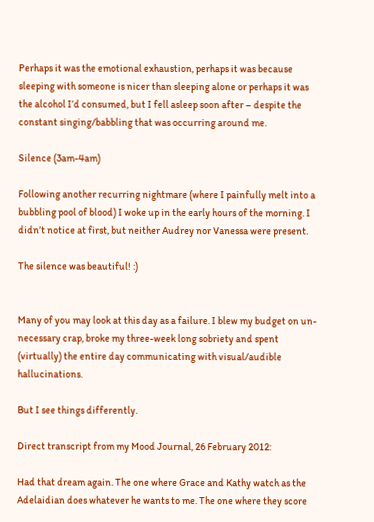Perhaps it was the emotional exhaustion, perhaps it was because sleeping with someone is nicer than sleeping alone or perhaps it was the alcohol I’d consumed, but I fell asleep soon after – despite the constant singing/babbling that was occurring around me.

Silence (3am-4am)

Following another recurring nightmare (where I painfully melt into a bubbling pool of blood) I woke up in the early hours of the morning. I didn’t notice at first, but neither Audrey nor Vanessa were present.

The silence was beautiful! :)


Many of you may look at this day as a failure. I blew my budget on un-necessary crap, broke my three-week long sobriety and spent (virtually) the entire day communicating with visual/audible hallucinations.

But I see things differently.

Direct transcript from my Mood Journal, 26 February 2012:

Had that dream again. The one where Grace and Kathy watch as the Adelaidian does whatever he wants to me. The one where they score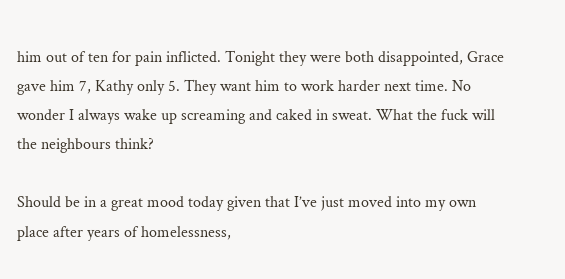him out of ten for pain inflicted. Tonight they were both disappointed, Grace gave him 7, Kathy only 5. They want him to work harder next time. No wonder I always wake up screaming and caked in sweat. What the fuck will the neighbours think?

Should be in a great mood today given that I’ve just moved into my own place after years of homelessness,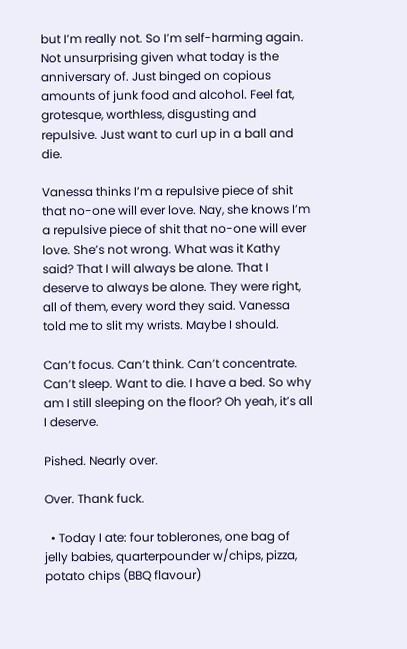but I’m really not. So I’m self-harming again. Not unsurprising given what today is the anniversary of. Just binged on copious amounts of junk food and alcohol. Feel fat, grotesque, worthless, disgusting and repulsive. Just want to curl up in a ball and die.

Vanessa thinks I’m a repulsive piece of shit that no-one will ever love. Nay, she knows I’m a repulsive piece of shit that no-one will ever love. She’s not wrong. What was it Kathy said? That I will always be alone. That I deserve to always be alone. They were right, all of them, every word they said. Vanessa told me to slit my wrists. Maybe I should.

Can’t focus. Can’t think. Can’t concentrate. Can’t sleep. Want to die. I have a bed. So why am I still sleeping on the floor? Oh yeah, it’s all I deserve.

Pished. Nearly over.

Over. Thank fuck.

  • Today I ate: four toblerones, one bag of jelly babies, quarterpounder w/chips, pizza, potato chips (BBQ flavour)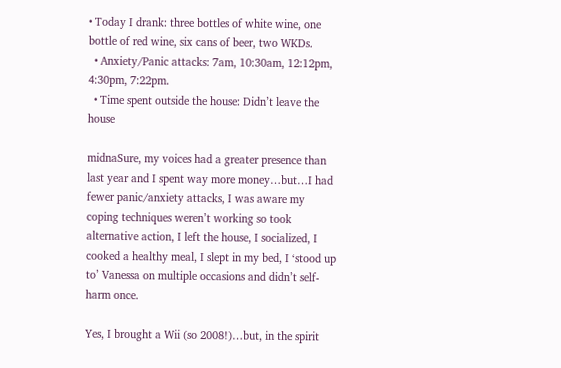• Today I drank: three bottles of white wine, one bottle of red wine, six cans of beer, two WKDs.
  • Anxiety/Panic attacks: 7am, 10:30am, 12:12pm, 4:30pm, 7:22pm.
  • Time spent outside the house: Didn’t leave the house

midnaSure, my voices had a greater presence than last year and I spent way more money…but…I had fewer panic/anxiety attacks, I was aware my coping techniques weren’t working so took alternative action, I left the house, I socialized, I cooked a healthy meal, I slept in my bed, I ‘stood up to’ Vanessa on multiple occasions and didn’t self-harm once.

Yes, I brought a Wii (so 2008!)…but, in the spirit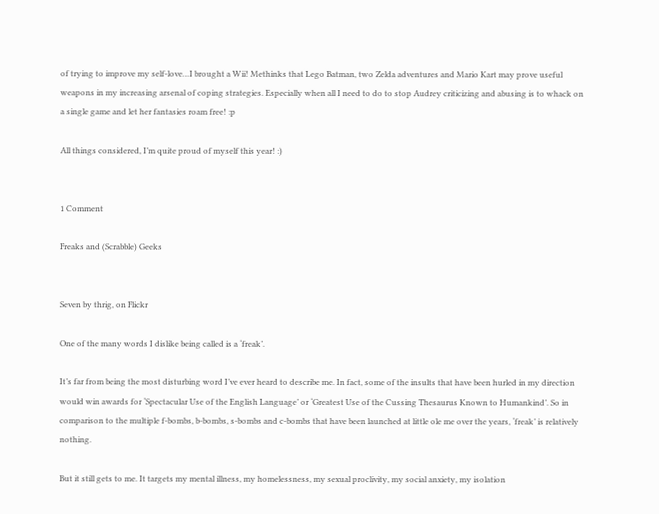of trying to improve my self-love…I brought a Wii! Methinks that Lego Batman, two Zelda adventures and Mario Kart may prove useful weapons in my increasing arsenal of coping strategies. Especially when all I need to do to stop Audrey criticizing and abusing is to whack on a single game and let her fantasies roam free! :p

All things considered, I’m quite proud of myself this year! :)


1 Comment

Freaks and (Scrabble) Geeks


Seven by thrig, on Flickr

One of the many words I dislike being called is a ‘freak’.

It’s far from being the most disturbing word I’ve ever heard to describe me. In fact, some of the insults that have been hurled in my direction would win awards for ‘Spectacular Use of the English Language’ or ‘Greatest Use of the Cussing Thesaurus Known to Humankind’. So in comparison to the multiple f-bombs, b-bombs, s-bombs and c-bombs that have been launched at little ole me over the years, ‘freak’ is relatively nothing.

But it still gets to me. It targets my mental illness, my homelessness, my sexual proclivity, my social anxiety, my isolation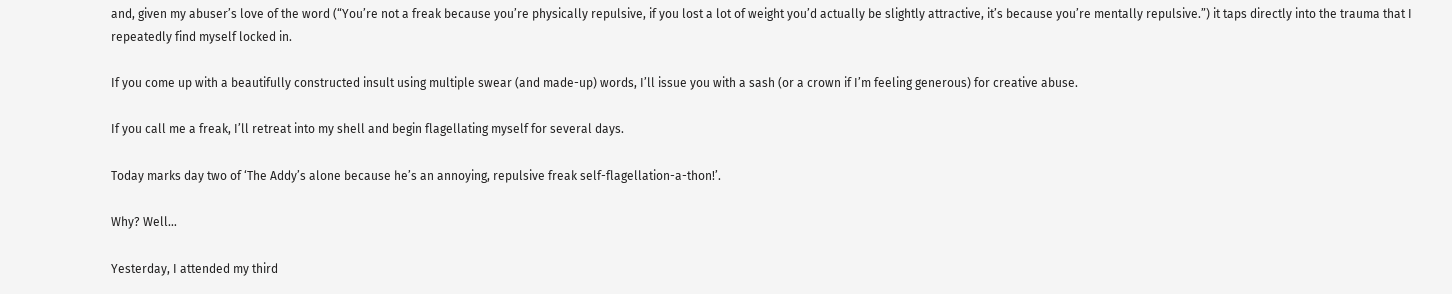and, given my abuser’s love of the word (“You’re not a freak because you’re physically repulsive, if you lost a lot of weight you’d actually be slightly attractive, it’s because you’re mentally repulsive.”) it taps directly into the trauma that I repeatedly find myself locked in.

If you come up with a beautifully constructed insult using multiple swear (and made-up) words, I’ll issue you with a sash (or a crown if I’m feeling generous) for creative abuse.

If you call me a freak, I’ll retreat into my shell and begin flagellating myself for several days.

Today marks day two of ‘The Addy’s alone because he’s an annoying, repulsive freak self-flagellation-a-thon!’.

Why? Well…

Yesterday, I attended my third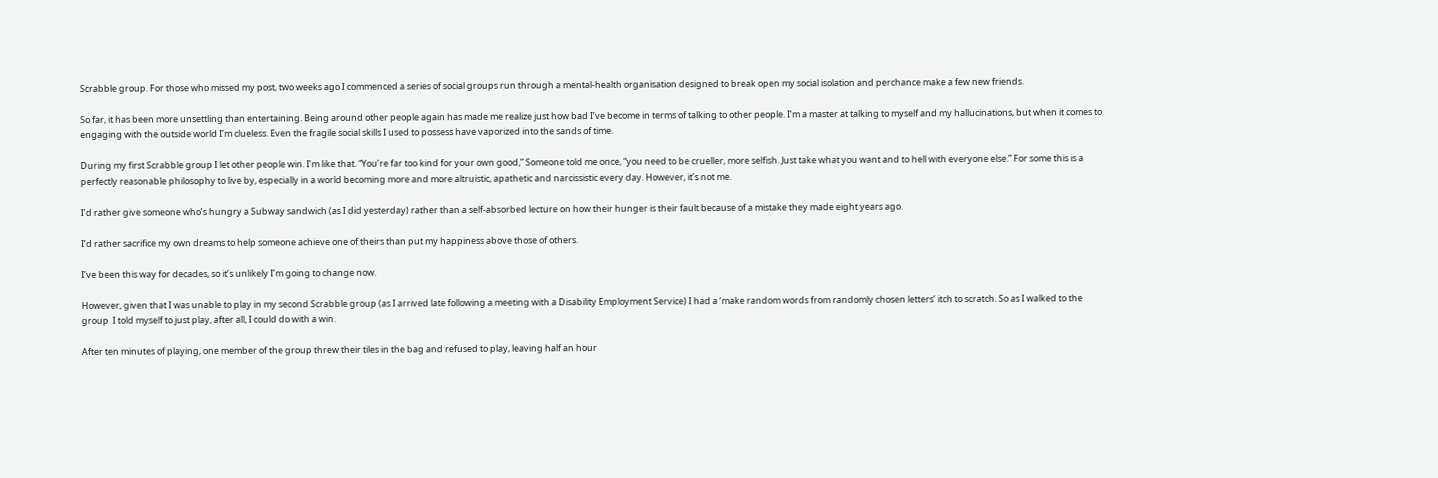Scrabble group. For those who missed my post, two weeks ago I commenced a series of social groups run through a mental-health organisation designed to break open my social isolation and perchance make a few new friends.

So far, it has been more unsettling than entertaining. Being around other people again has made me realize just how bad I’ve become in terms of talking to other people. I’m a master at talking to myself and my hallucinations, but when it comes to engaging with the outside world I’m clueless. Even the fragile social skills I used to possess have vaporized into the sands of time.

During my first Scrabble group I let other people win. I’m like that. “You’re far too kind for your own good,” Someone told me once, “you need to be crueller, more selfish. Just take what you want and to hell with everyone else.” For some this is a perfectly reasonable philosophy to live by, especially in a world becoming more and more altruistic, apathetic and narcissistic every day. However, it’s not me.

I’d rather give someone who’s hungry a Subway sandwich (as I did yesterday) rather than a self-absorbed lecture on how their hunger is their fault because of a mistake they made eight years ago.

I’d rather sacrifice my own dreams to help someone achieve one of theirs than put my happiness above those of others.

I’ve been this way for decades, so it’s unlikely I’m going to change now.

However, given that I was unable to play in my second Scrabble group (as I arrived late following a meeting with a Disability Employment Service) I had a ‘make random words from randomly chosen letters’ itch to scratch. So as I walked to the group  I told myself to just play, after all, I could do with a win.

After ten minutes of playing, one member of the group threw their tiles in the bag and refused to play, leaving half an hour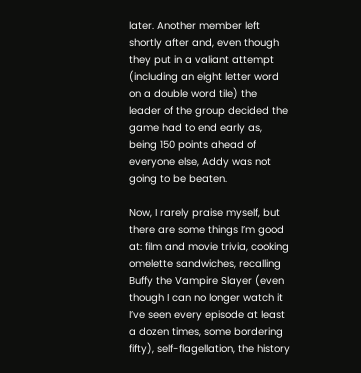later. Another member left shortly after and, even though they put in a valiant attempt (including an eight letter word on a double word tile) the leader of the group decided the game had to end early as, being 150 points ahead of everyone else, Addy was not going to be beaten.

Now, I rarely praise myself, but there are some things I’m good at: film and movie trivia, cooking omelette sandwiches, recalling Buffy the Vampire Slayer (even though I can no longer watch it I’ve seen every episode at least a dozen times, some bordering fifty), self-flagellation, the history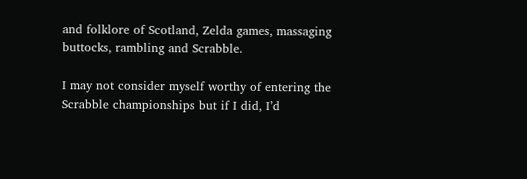and folklore of Scotland, Zelda games, massaging buttocks, rambling and Scrabble.

I may not consider myself worthy of entering the Scrabble championships but if I did, I’d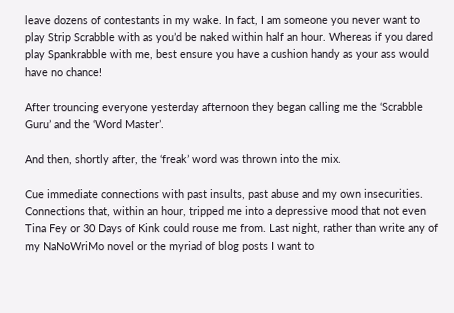leave dozens of contestants in my wake. In fact, I am someone you never want to play Strip Scrabble with as you’d be naked within half an hour. Whereas if you dared play Spankrabble with me, best ensure you have a cushion handy as your ass would have no chance!

After trouncing everyone yesterday afternoon they began calling me the ‘Scrabble Guru’ and the ‘Word Master’.

And then, shortly after, the ‘freak’ word was thrown into the mix.

Cue immediate connections with past insults, past abuse and my own insecurities. Connections that, within an hour, tripped me into a depressive mood that not even Tina Fey or 30 Days of Kink could rouse me from. Last night, rather than write any of my NaNoWriMo novel or the myriad of blog posts I want to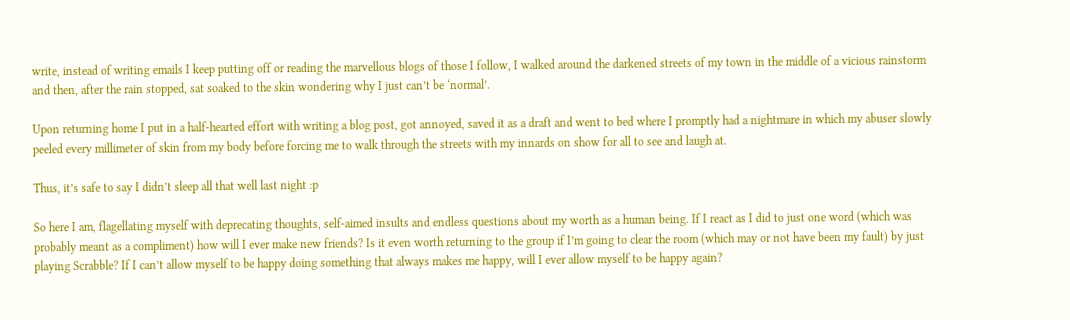write, instead of writing emails I keep putting off or reading the marvellous blogs of those I follow, I walked around the darkened streets of my town in the middle of a vicious rainstorm and then, after the rain stopped, sat soaked to the skin wondering why I just can’t be ‘normal’.

Upon returning home I put in a half-hearted effort with writing a blog post, got annoyed, saved it as a draft and went to bed where I promptly had a nightmare in which my abuser slowly peeled every millimeter of skin from my body before forcing me to walk through the streets with my innards on show for all to see and laugh at.

Thus, it’s safe to say I didn’t sleep all that well last night :p

So here I am, flagellating myself with deprecating thoughts, self-aimed insults and endless questions about my worth as a human being. If I react as I did to just one word (which was probably meant as a compliment) how will I ever make new friends? Is it even worth returning to the group if I’m going to clear the room (which may or not have been my fault) by just playing Scrabble? If I can’t allow myself to be happy doing something that always makes me happy, will I ever allow myself to be happy again?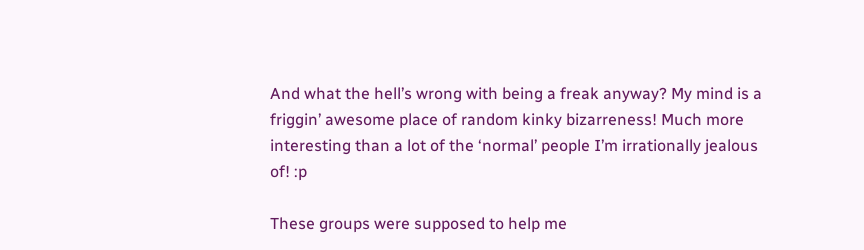And what the hell’s wrong with being a freak anyway? My mind is a friggin’ awesome place of random kinky bizarreness! Much more interesting than a lot of the ‘normal’ people I’m irrationally jealous of! :p

These groups were supposed to help me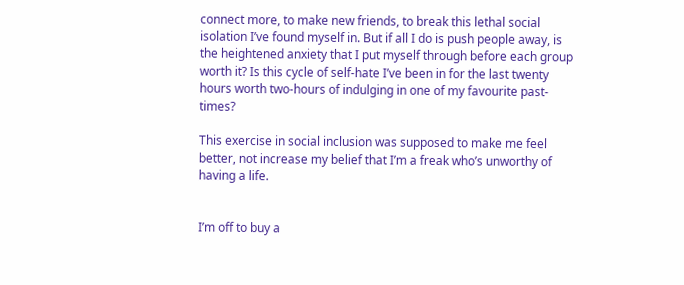connect more, to make new friends, to break this lethal social isolation I’ve found myself in. But if all I do is push people away, is the heightened anxiety that I put myself through before each group worth it? Is this cycle of self-hate I’ve been in for the last twenty hours worth two-hours of indulging in one of my favourite past-times?

This exercise in social inclusion was supposed to make me feel better, not increase my belief that I’m a freak who’s unworthy of having a life.


I’m off to buy a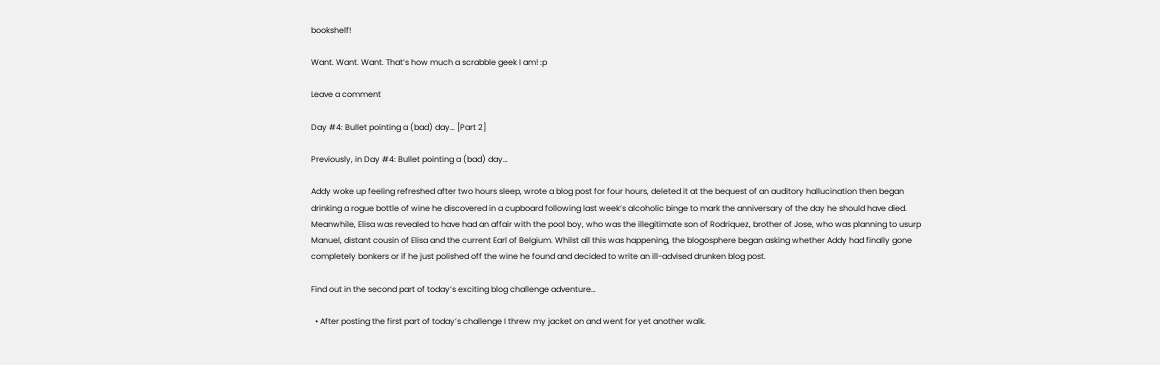bookshelf!

Want. Want. Want. That’s how much a scrabble geek I am! :p

Leave a comment

Day #4: Bullet pointing a (bad) day… [Part 2]

Previously, in Day #4: Bullet pointing a (bad) day…

Addy woke up feeling refreshed after two hours sleep, wrote a blog post for four hours, deleted it at the bequest of an auditory hallucination then began drinking a rogue bottle of wine he discovered in a cupboard following last week’s alcoholic binge to mark the anniversary of the day he should have died. Meanwhile, Elisa was revealed to have had an affair with the pool boy, who was the illegitimate son of Rodriquez, brother of Jose, who was planning to usurp Manuel, distant cousin of Elisa and the current Earl of Belgium. Whilst all this was happening, the blogosphere began asking whether Addy had finally gone completely bonkers or if he just polished off the wine he found and decided to write an ill-advised drunken blog post.

Find out in the second part of today’s exciting blog challenge adventure…

  • After posting the first part of today’s challenge I threw my jacket on and went for yet another walk.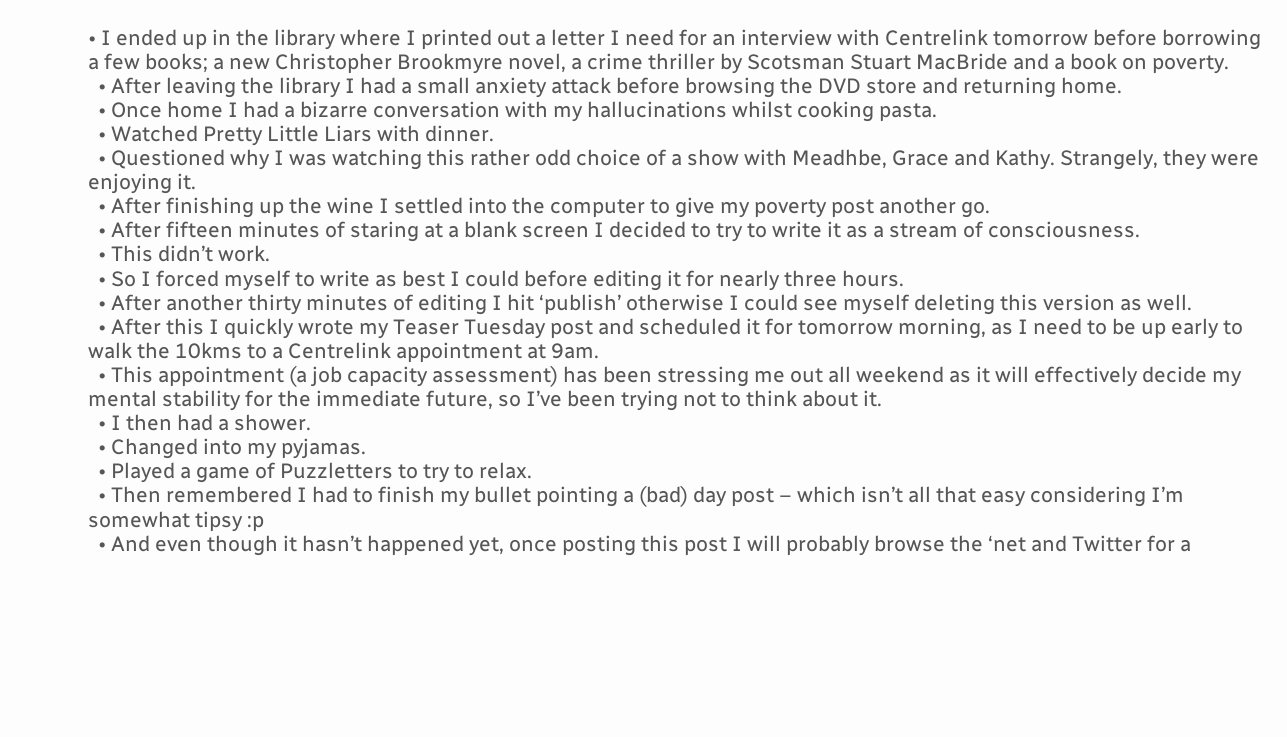• I ended up in the library where I printed out a letter I need for an interview with Centrelink tomorrow before borrowing a few books; a new Christopher Brookmyre novel, a crime thriller by Scotsman Stuart MacBride and a book on poverty.
  • After leaving the library I had a small anxiety attack before browsing the DVD store and returning home.
  • Once home I had a bizarre conversation with my hallucinations whilst cooking pasta.
  • Watched Pretty Little Liars with dinner.
  • Questioned why I was watching this rather odd choice of a show with Meadhbe, Grace and Kathy. Strangely, they were enjoying it.
  • After finishing up the wine I settled into the computer to give my poverty post another go.
  • After fifteen minutes of staring at a blank screen I decided to try to write it as a stream of consciousness.
  • This didn’t work.
  • So I forced myself to write as best I could before editing it for nearly three hours.
  • After another thirty minutes of editing I hit ‘publish’ otherwise I could see myself deleting this version as well.
  • After this I quickly wrote my Teaser Tuesday post and scheduled it for tomorrow morning, as I need to be up early to walk the 10kms to a Centrelink appointment at 9am.
  • This appointment (a job capacity assessment) has been stressing me out all weekend as it will effectively decide my mental stability for the immediate future, so I’ve been trying not to think about it.
  • I then had a shower.
  • Changed into my pyjamas.
  • Played a game of Puzzletters to try to relax.
  • Then remembered I had to finish my bullet pointing a (bad) day post – which isn’t all that easy considering I’m somewhat tipsy :p
  • And even though it hasn’t happened yet, once posting this post I will probably browse the ‘net and Twitter for a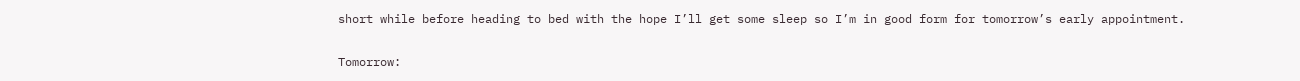short while before heading to bed with the hope I’ll get some sleep so I’m in good form for tomorrow’s early appointment.


Tomorrow: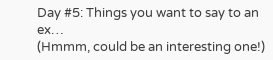Day #5: Things you want to say to an ex…
(Hmmm, could be an interesting one!)